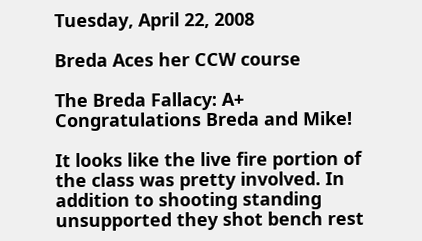Tuesday, April 22, 2008

Breda Aces her CCW course

The Breda Fallacy: A+
Congratulations Breda and Mike!

It looks like the live fire portion of the class was pretty involved. In addition to shooting standing unsupported they shot bench rest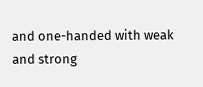and one-handed with weak and strong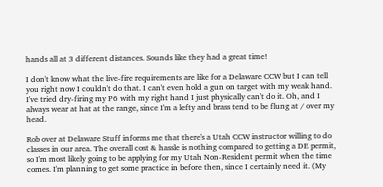hands all at 3 different distances. Sounds like they had a great time!

I don't know what the live-fire requirements are like for a Delaware CCW but I can tell you right now I couldn't do that. I can't even hold a gun on target with my weak hand. I've tried dry-firing my P6 with my right hand I just physically can't do it. Oh, and I always wear at hat at the range, since I'm a lefty and brass tend to be flung at / over my head.

Rob over at Delaware Stuff informs me that there's a Utah CCW instructor willing to do classes in our area. The overall cost & hassle is nothing compared to getting a DE permit, so I'm most likely going to be applying for my Utah Non-Resident permit when the time comes. I'm planning to get some practice in before then, since I certainly need it. (My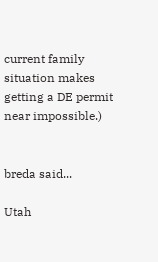current family situation makes getting a DE permit near impossible.)


breda said...

Utah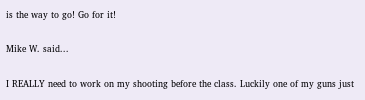is the way to go! Go for it!

Mike W. said...

I REALLY need to work on my shooting before the class. Luckily one of my guns just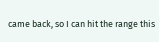came back, so I can hit the range this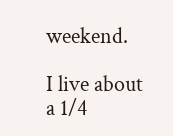weekend.

I live about a 1/4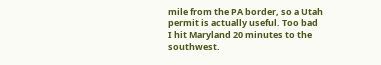mile from the PA border, so a Utah permit is actually useful. Too bad I hit Maryland 20 minutes to the southwest.